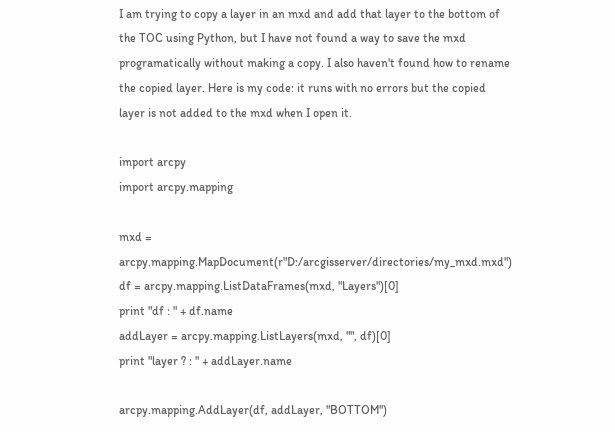I am trying to copy a layer in an mxd and add that layer to the bottom of the TOC using Python, but I have not found a way to save the mxd programatically without making a copy. I also haven't found how to rename the copied layer. Here is my code: it runs with no errors but the copied layer is not added to the mxd when I open it.

import arcpy
import arcpy.mapping

mxd = arcpy.mapping.MapDocument(r"D:/arcgisserver/directories/my_mxd.mxd")
df = arcpy.mapping.ListDataFrames(mxd, "Layers")[0]
print "df : " + df.name
addLayer = arcpy.mapping.ListLayers(mxd, "", df)[0]
print "layer ? : " + addLayer.name

arcpy.mapping.AddLayer(df, addLayer, "BOTTOM")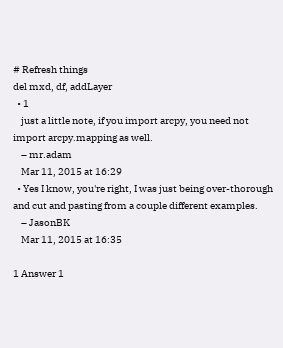# Refresh things
del mxd, df, addLayer
  • 1
    just a little note, if you import arcpy, you need not import arcpy.mapping as well.
    – mr.adam
    Mar 11, 2015 at 16:29
  • Yes I know, you're right, I was just being over-thorough and cut and pasting from a couple different examples.
    – JasonBK
    Mar 11, 2015 at 16:35

1 Answer 1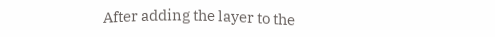After adding the layer to the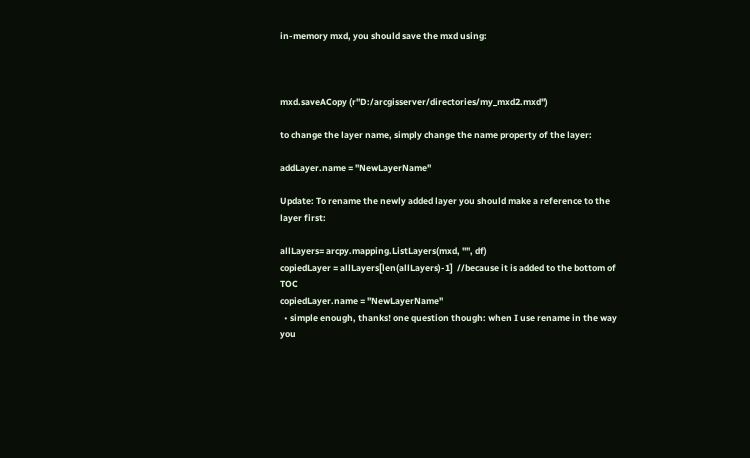in-memory mxd, you should save the mxd using:



mxd.saveACopy (r"D:/arcgisserver/directories/my_mxd2.mxd")

to change the layer name, simply change the name property of the layer:

addLayer.name = "NewLayerName"

Update: To rename the newly added layer you should make a reference to the layer first:

allLayers= arcpy.mapping.ListLayers(mxd, "", df)
copiedLayer = allLayers[len(allLayers)-1]  //because it is added to the bottom of TOC
copiedLayer.name = "NewLayerName"
  • simple enough, thanks! one question though: when I use rename in the way you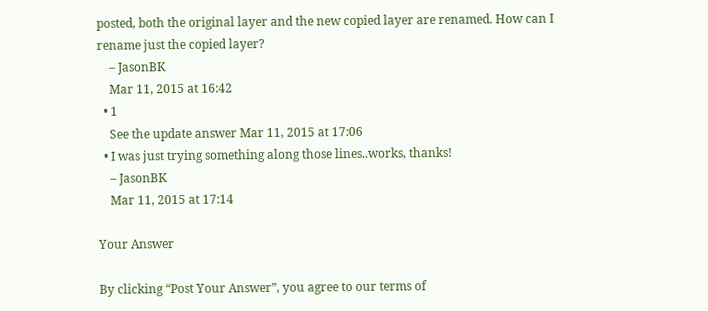posted, both the original layer and the new copied layer are renamed. How can I rename just the copied layer?
    – JasonBK
    Mar 11, 2015 at 16:42
  • 1
    See the update answer Mar 11, 2015 at 17:06
  • I was just trying something along those lines..works, thanks!
    – JasonBK
    Mar 11, 2015 at 17:14

Your Answer

By clicking “Post Your Answer”, you agree to our terms of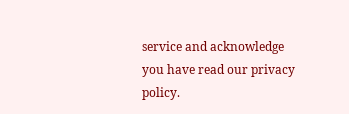service and acknowledge you have read our privacy policy.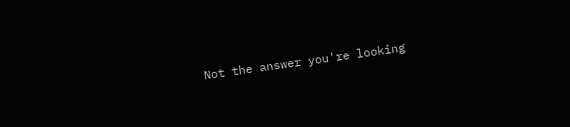Not the answer you're looking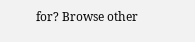for? Browse other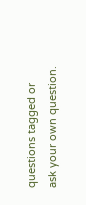questions tagged or ask your own question.